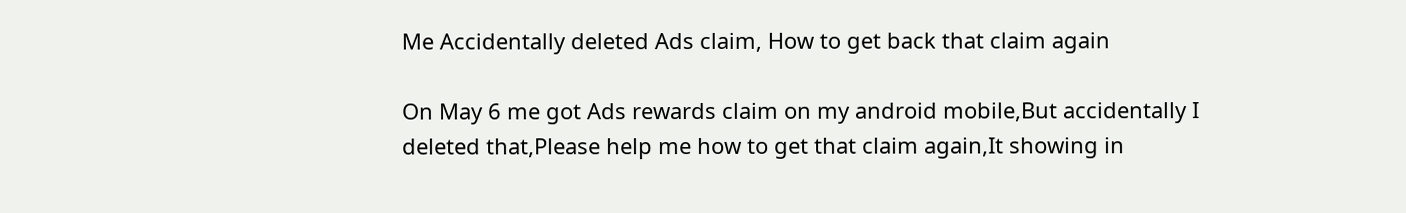Me Accidentally deleted Ads claim, How to get back that claim again

On May 6 me got Ads rewards claim on my android mobile,But accidentally I deleted that,Please help me how to get that claim again,It showing in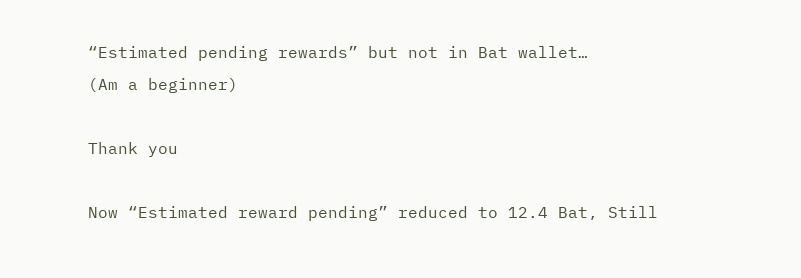“Estimated pending rewards” but not in Bat wallet…
(Am a beginner)

Thank you

Now “Estimated reward pending” reduced to 12.4 Bat, Still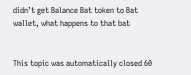didn’t get Balance Bat token to Bat wallet, what happens to that bat


This topic was automatically closed 60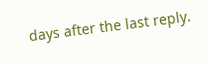days after the last reply.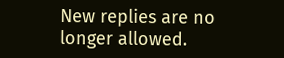New replies are no longer allowed.